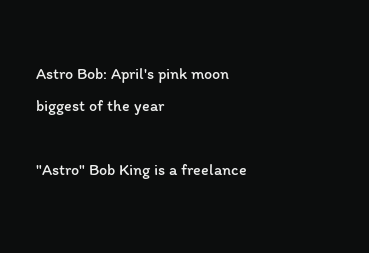Astro Bob: April's pink moon biggest of the year

"Astro" Bob King is a freelance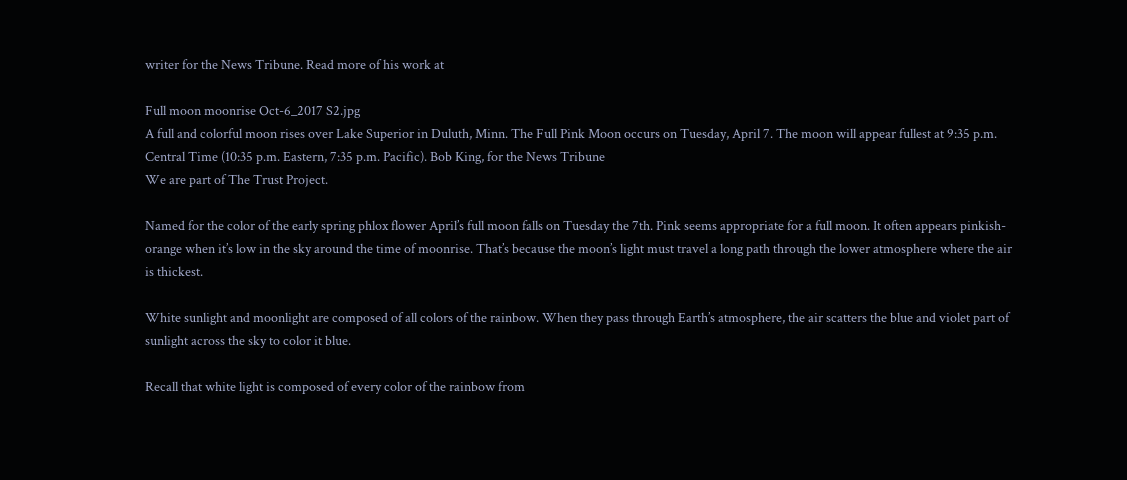writer for the News Tribune. Read more of his work at

Full moon moonrise Oct-6_2017 S2.jpg
A full and colorful moon rises over Lake Superior in Duluth, Minn. The Full Pink Moon occurs on Tuesday, April 7. The moon will appear fullest at 9:35 p.m. Central Time (10:35 p.m. Eastern, 7:35 p.m. Pacific). Bob King, for the News Tribune
We are part of The Trust Project.

Named for the color of the early spring phlox flower April’s full moon falls on Tuesday the 7th. Pink seems appropriate for a full moon. It often appears pinkish-orange when it’s low in the sky around the time of moonrise. That’s because the moon’s light must travel a long path through the lower atmosphere where the air is thickest.

White sunlight and moonlight are composed of all colors of the rainbow. When they pass through Earth’s atmosphere, the air scatters the blue and violet part of sunlight across the sky to color it blue.

Recall that white light is composed of every color of the rainbow from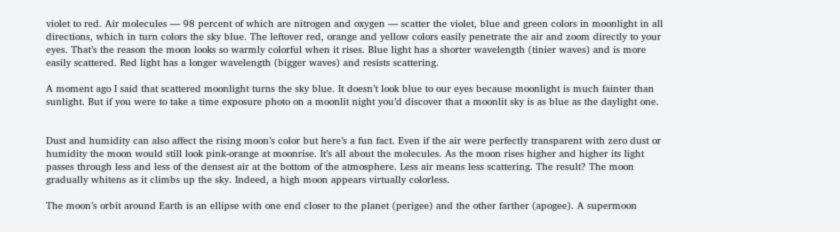violet to red. Air molecules — 98 percent of which are nitrogen and oxygen — scatter the violet, blue and green colors in moonlight in all directions, which in turn colors the sky blue. The leftover red, orange and yellow colors easily penetrate the air and zoom directly to your eyes. That’s the reason the moon looks so warmly colorful when it rises. Blue light has a shorter wavelength (tinier waves) and is more easily scattered. Red light has a longer wavelength (bigger waves) and resists scattering.

A moment ago I said that scattered moonlight turns the sky blue. It doesn’t look blue to our eyes because moonlight is much fainter than sunlight. But if you were to take a time exposure photo on a moonlit night you’d discover that a moonlit sky is as blue as the daylight one.


Dust and humidity can also affect the rising moon’s color but here’s a fun fact. Even if the air were perfectly transparent with zero dust or humidity the moon would still look pink-orange at moonrise. It’s all about the molecules. As the moon rises higher and higher its light passes through less and less of the densest air at the bottom of the atmosphere. Less air means less scattering. The result? The moon gradually whitens as it climbs up the sky. Indeed, a high moon appears virtually colorless.

The moon’s orbit around Earth is an ellipse with one end closer to the planet (perigee) and the other farther (apogee). A supermoon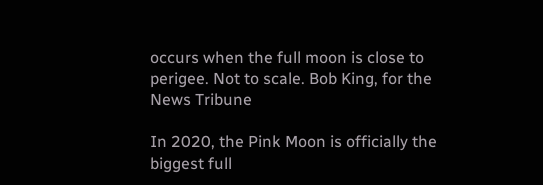occurs when the full moon is close to perigee. Not to scale. Bob King, for the News Tribune

In 2020, the Pink Moon is officially the biggest full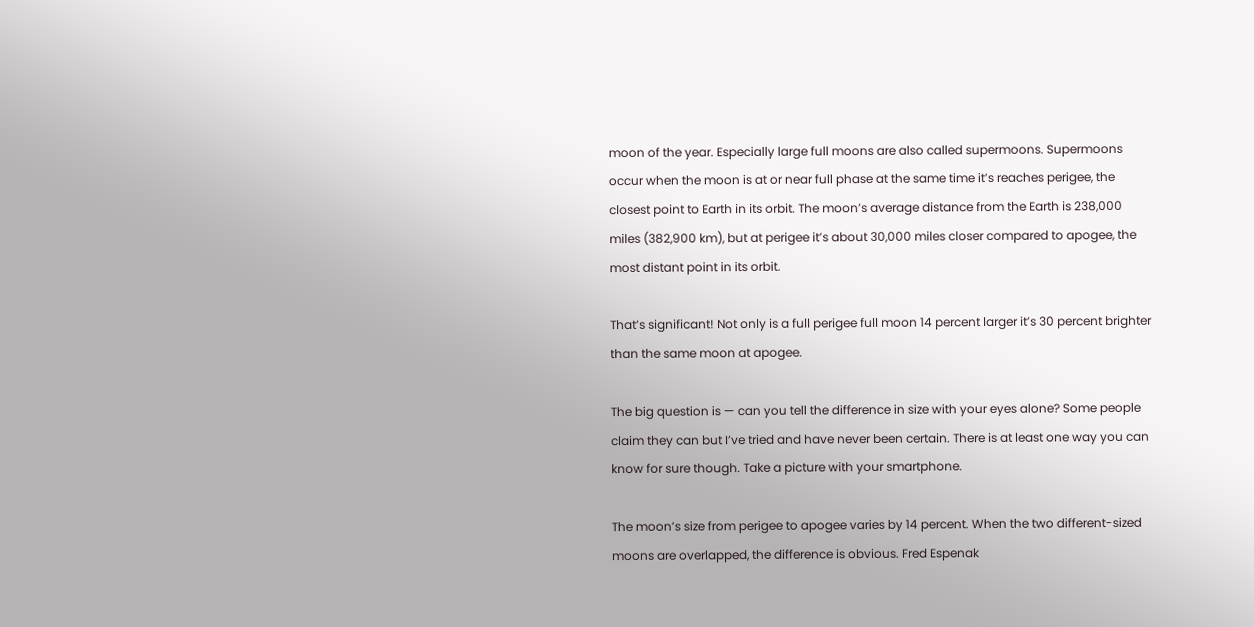moon of the year. Especially large full moons are also called supermoons. Supermoons occur when the moon is at or near full phase at the same time it’s reaches perigee, the closest point to Earth in its orbit. The moon’s average distance from the Earth is 238,000 miles (382,900 km), but at perigee it’s about 30,000 miles closer compared to apogee, the most distant point in its orbit.

That’s significant! Not only is a full perigee full moon 14 percent larger it’s 30 percent brighter than the same moon at apogee.

The big question is — can you tell the difference in size with your eyes alone? Some people claim they can but I’ve tried and have never been certain. There is at least one way you can know for sure though. Take a picture with your smartphone.

The moon’s size from perigee to apogee varies by 14 percent. When the two different-sized moons are overlapped, the difference is obvious. Fred Espenak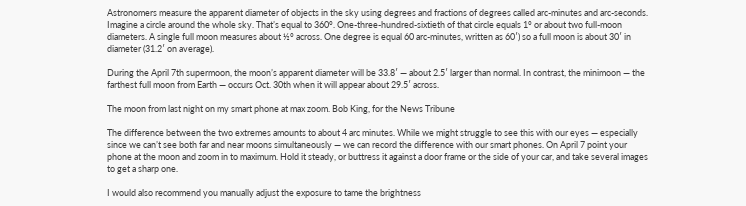Astronomers measure the apparent diameter of objects in the sky using degrees and fractions of degrees called arc-minutes and arc-seconds. Imagine a circle around the whole sky. That’s equal to 360°. One-three-hundred-sixtieth of that circle equals 1° or about two full-moon diameters. A single full moon measures about ½° across. One degree is equal 60 arc-minutes, written as 60′) so a full moon is about 30′ in diameter (31.2′ on average).

During the April 7th supermoon, the moon’s apparent diameter will be 33.8′ — about 2.5′ larger than normal. In contrast, the minimoon — the farthest full moon from Earth — occurs Oct. 30th when it will appear about 29.5′ across.

The moon from last night on my smart phone at max zoom. Bob King, for the News Tribune

The difference between the two extremes amounts to about 4 arc minutes. While we might struggle to see this with our eyes — especially since we can’t see both far and near moons simultaneously — we can record the difference with our smart phones. On April 7 point your phone at the moon and zoom in to maximum. Hold it steady, or buttress it against a door frame or the side of your car, and take several images to get a sharp one.

I would also recommend you manually adjust the exposure to tame the brightness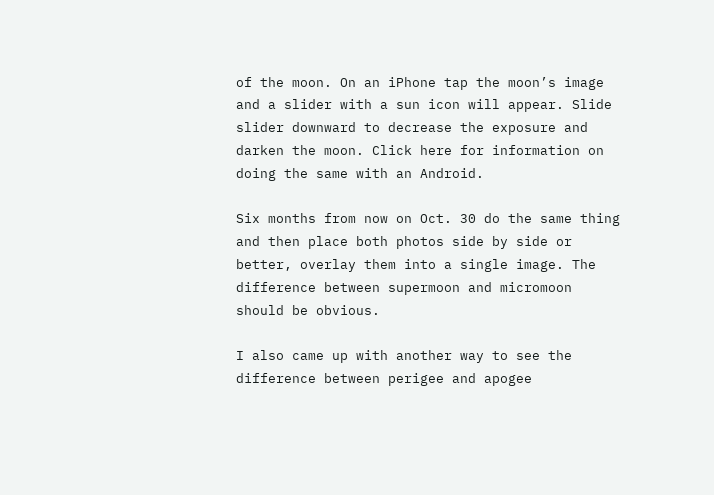of the moon. On an iPhone tap the moon’s image and a slider with a sun icon will appear. Slide slider downward to decrease the exposure and darken the moon. Click here for information on doing the same with an Android.

Six months from now on Oct. 30 do the same thing and then place both photos side by side or better, overlay them into a single image. The difference between supermoon and micromoon should be obvious.

I also came up with another way to see the difference between perigee and apogee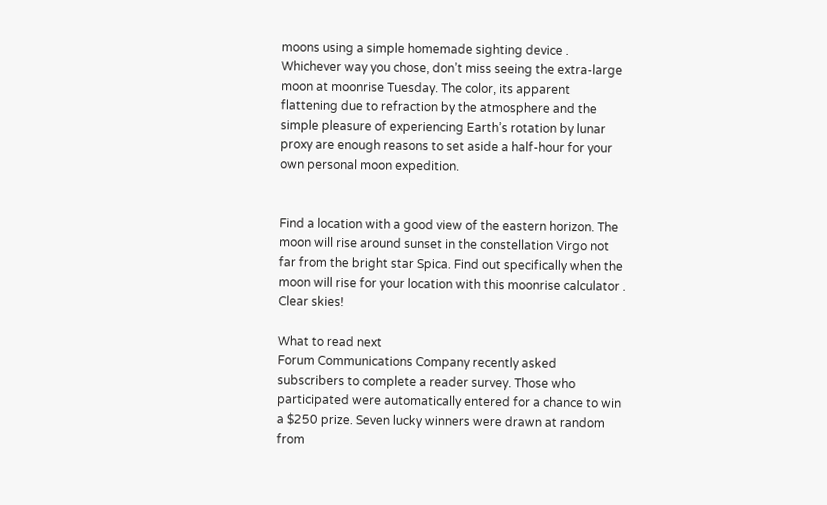moons using a simple homemade sighting device . Whichever way you chose, don’t miss seeing the extra-large moon at moonrise Tuesday. The color, its apparent flattening due to refraction by the atmosphere and the simple pleasure of experiencing Earth’s rotation by lunar proxy are enough reasons to set aside a half-hour for your own personal moon expedition.


Find a location with a good view of the eastern horizon. The moon will rise around sunset in the constellation Virgo not far from the bright star Spica. Find out specifically when the moon will rise for your location with this moonrise calculator . Clear skies!

What to read next
Forum Communications Company recently asked subscribers to complete a reader survey. Those who participated were automatically entered for a chance to win a $250 prize. Seven lucky winners were drawn at random from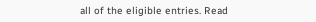all of the eligible entries. Read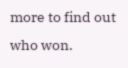more to find out who won.